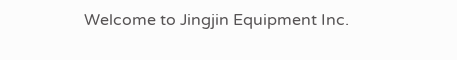Welcome to Jingjin Equipment Inc.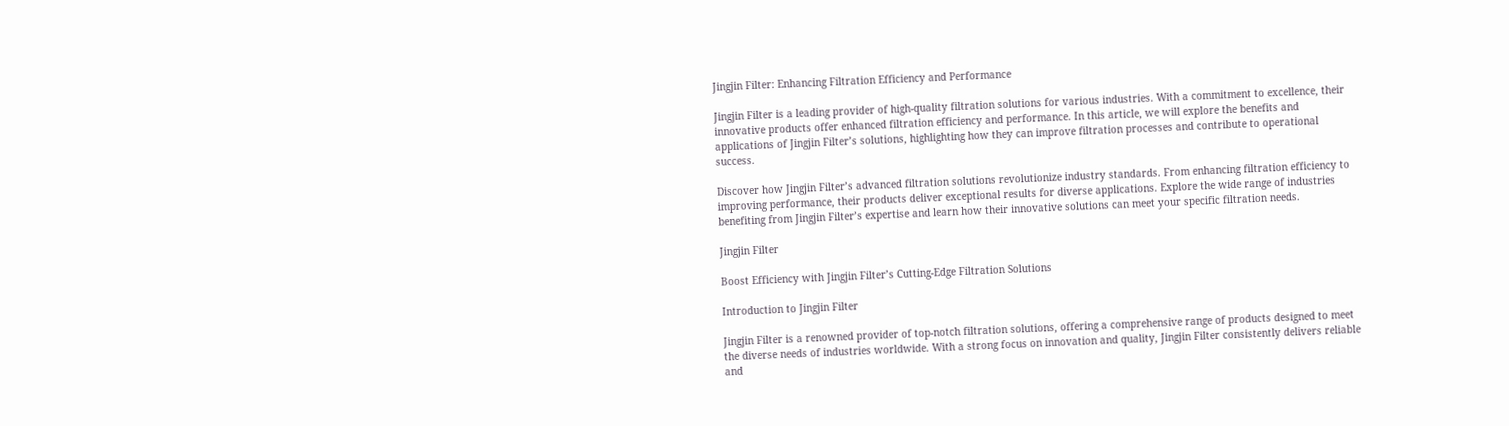Jingjin Filter: Enhancing Filtration Efficiency and Performance

Jingjin Filter is a leading provider of high-quality filtration solutions for various industries. With a commitment to excellence, their innovative products offer enhanced filtration efficiency and performance. In this article, we will explore the benefits and applications of Jingjin Filter’s solutions, highlighting how they can improve filtration processes and contribute to operational success.

Discover how Jingjin Filter’s advanced filtration solutions revolutionize industry standards. From enhancing filtration efficiency to improving performance, their products deliver exceptional results for diverse applications. Explore the wide range of industries benefiting from Jingjin Filter’s expertise and learn how their innovative solutions can meet your specific filtration needs.

Jingjin Filter

Boost Efficiency with Jingjin Filter’s Cutting-Edge Filtration Solutions

Introduction to Jingjin Filter

Jingjin Filter is a renowned provider of top-notch filtration solutions, offering a comprehensive range of products designed to meet the diverse needs of industries worldwide. With a strong focus on innovation and quality, Jingjin Filter consistently delivers reliable and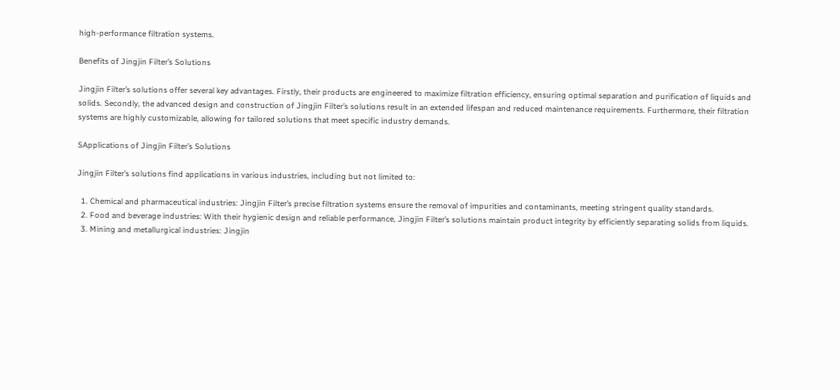high-performance filtration systems.

Benefits of Jingjin Filter’s Solutions

Jingjin Filter’s solutions offer several key advantages. Firstly, their products are engineered to maximize filtration efficiency, ensuring optimal separation and purification of liquids and solids. Secondly, the advanced design and construction of Jingjin Filter’s solutions result in an extended lifespan and reduced maintenance requirements. Furthermore, their filtration systems are highly customizable, allowing for tailored solutions that meet specific industry demands.

SApplications of Jingjin Filter’s Solutions

Jingjin Filter’s solutions find applications in various industries, including but not limited to:

  1. Chemical and pharmaceutical industries: Jingjin Filter’s precise filtration systems ensure the removal of impurities and contaminants, meeting stringent quality standards.
  2. Food and beverage industries: With their hygienic design and reliable performance, Jingjin Filter’s solutions maintain product integrity by efficiently separating solids from liquids.
  3. Mining and metallurgical industries: Jingjin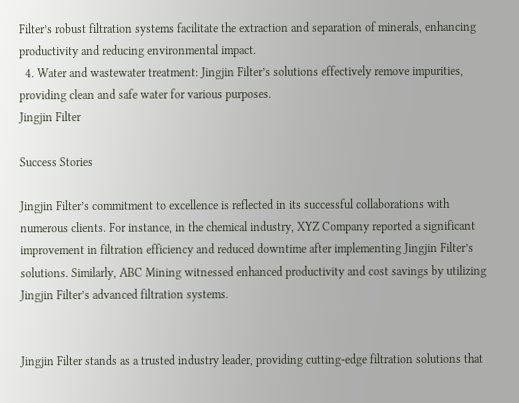Filter’s robust filtration systems facilitate the extraction and separation of minerals, enhancing productivity and reducing environmental impact.
  4. Water and wastewater treatment: Jingjin Filter’s solutions effectively remove impurities, providing clean and safe water for various purposes.
Jingjin Filter

Success Stories

Jingjin Filter’s commitment to excellence is reflected in its successful collaborations with numerous clients. For instance, in the chemical industry, XYZ Company reported a significant improvement in filtration efficiency and reduced downtime after implementing Jingjin Filter’s solutions. Similarly, ABC Mining witnessed enhanced productivity and cost savings by utilizing Jingjin Filter’s advanced filtration systems.


Jingjin Filter stands as a trusted industry leader, providing cutting-edge filtration solutions that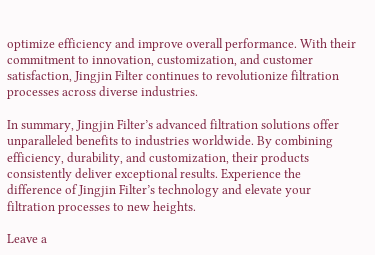optimize efficiency and improve overall performance. With their commitment to innovation, customization, and customer satisfaction, Jingjin Filter continues to revolutionize filtration processes across diverse industries.

In summary, Jingjin Filter’s advanced filtration solutions offer unparalleled benefits to industries worldwide. By combining efficiency, durability, and customization, their products consistently deliver exceptional results. Experience the difference of Jingjin Filter’s technology and elevate your filtration processes to new heights.

Leave a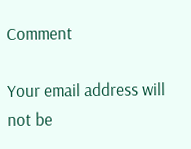Comment

Your email address will not be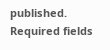published. Required fields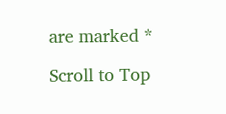are marked *

Scroll to Top